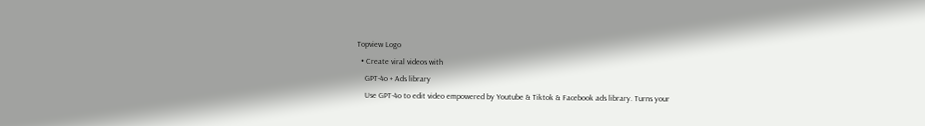Topview Logo
  • Create viral videos with
    GPT-4o + Ads library
    Use GPT-4o to edit video empowered by Youtube & Tiktok & Facebook ads library. Turns your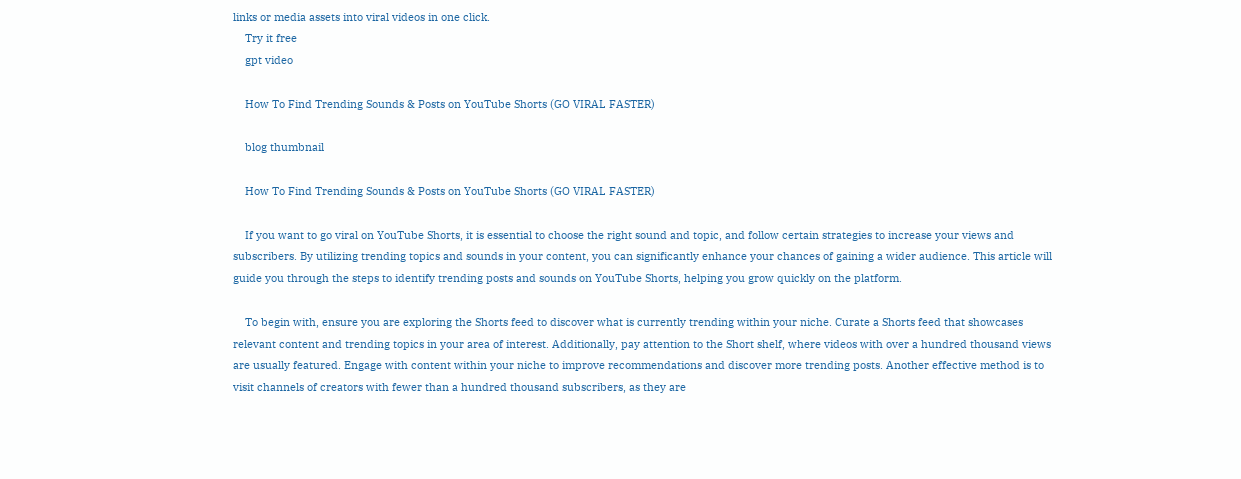links or media assets into viral videos in one click.
    Try it free
    gpt video

    How To Find Trending Sounds & Posts on YouTube Shorts (GO VIRAL FASTER)

    blog thumbnail

    How To Find Trending Sounds & Posts on YouTube Shorts (GO VIRAL FASTER)

    If you want to go viral on YouTube Shorts, it is essential to choose the right sound and topic, and follow certain strategies to increase your views and subscribers. By utilizing trending topics and sounds in your content, you can significantly enhance your chances of gaining a wider audience. This article will guide you through the steps to identify trending posts and sounds on YouTube Shorts, helping you grow quickly on the platform.

    To begin with, ensure you are exploring the Shorts feed to discover what is currently trending within your niche. Curate a Shorts feed that showcases relevant content and trending topics in your area of interest. Additionally, pay attention to the Short shelf, where videos with over a hundred thousand views are usually featured. Engage with content within your niche to improve recommendations and discover more trending posts. Another effective method is to visit channels of creators with fewer than a hundred thousand subscribers, as they are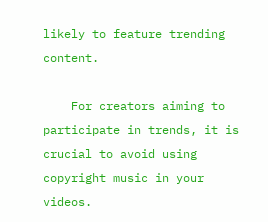likely to feature trending content.

    For creators aiming to participate in trends, it is crucial to avoid using copyright music in your videos.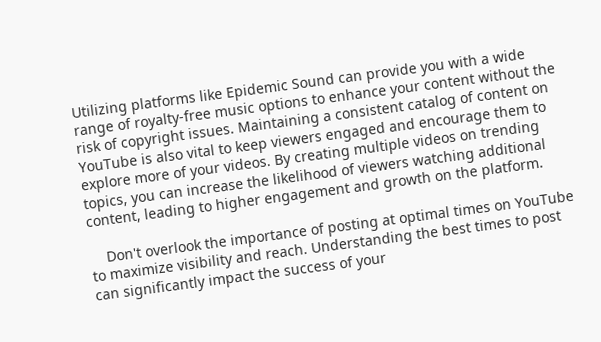Utilizing platforms like Epidemic Sound can provide you with a wide range of royalty-free music options to enhance your content without the risk of copyright issues. Maintaining a consistent catalog of content on YouTube is also vital to keep viewers engaged and encourage them to explore more of your videos. By creating multiple videos on trending topics, you can increase the likelihood of viewers watching additional content, leading to higher engagement and growth on the platform.

    Don't overlook the importance of posting at optimal times on YouTube to maximize visibility and reach. Understanding the best times to post can significantly impact the success of your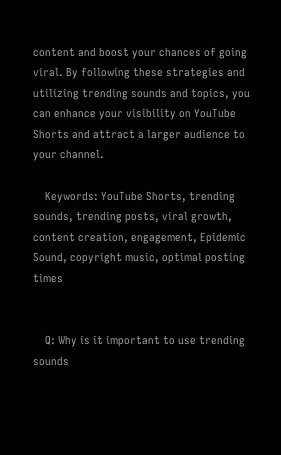content and boost your chances of going viral. By following these strategies and utilizing trending sounds and topics, you can enhance your visibility on YouTube Shorts and attract a larger audience to your channel.

    Keywords: YouTube Shorts, trending sounds, trending posts, viral growth, content creation, engagement, Epidemic Sound, copyright music, optimal posting times


    Q: Why is it important to use trending sounds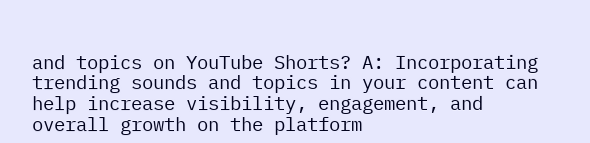and topics on YouTube Shorts? A: Incorporating trending sounds and topics in your content can help increase visibility, engagement, and overall growth on the platform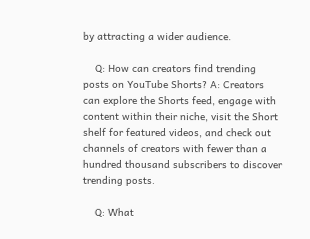by attracting a wider audience.

    Q: How can creators find trending posts on YouTube Shorts? A: Creators can explore the Shorts feed, engage with content within their niche, visit the Short shelf for featured videos, and check out channels of creators with fewer than a hundred thousand subscribers to discover trending posts.

    Q: What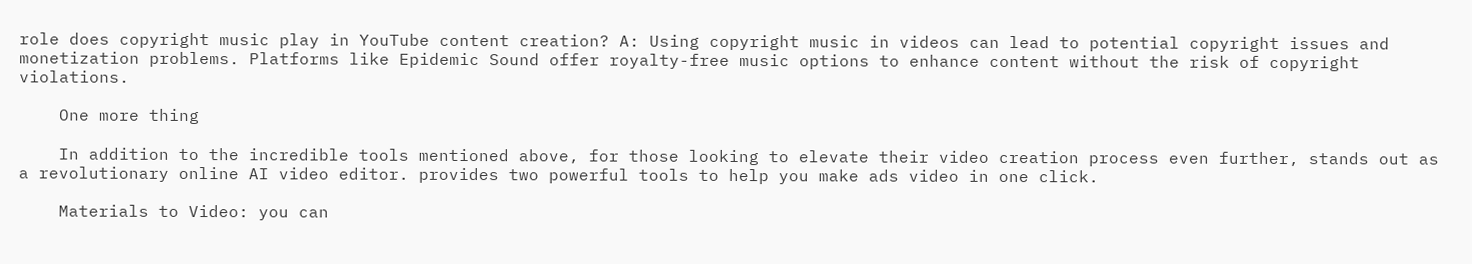role does copyright music play in YouTube content creation? A: Using copyright music in videos can lead to potential copyright issues and monetization problems. Platforms like Epidemic Sound offer royalty-free music options to enhance content without the risk of copyright violations.

    One more thing

    In addition to the incredible tools mentioned above, for those looking to elevate their video creation process even further, stands out as a revolutionary online AI video editor. provides two powerful tools to help you make ads video in one click.

    Materials to Video: you can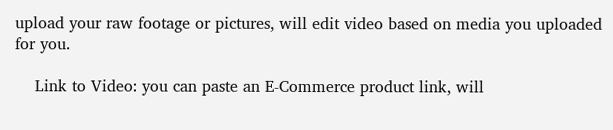upload your raw footage or pictures, will edit video based on media you uploaded for you.

    Link to Video: you can paste an E-Commerce product link, will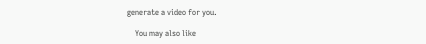generate a video for you.

    You may also like